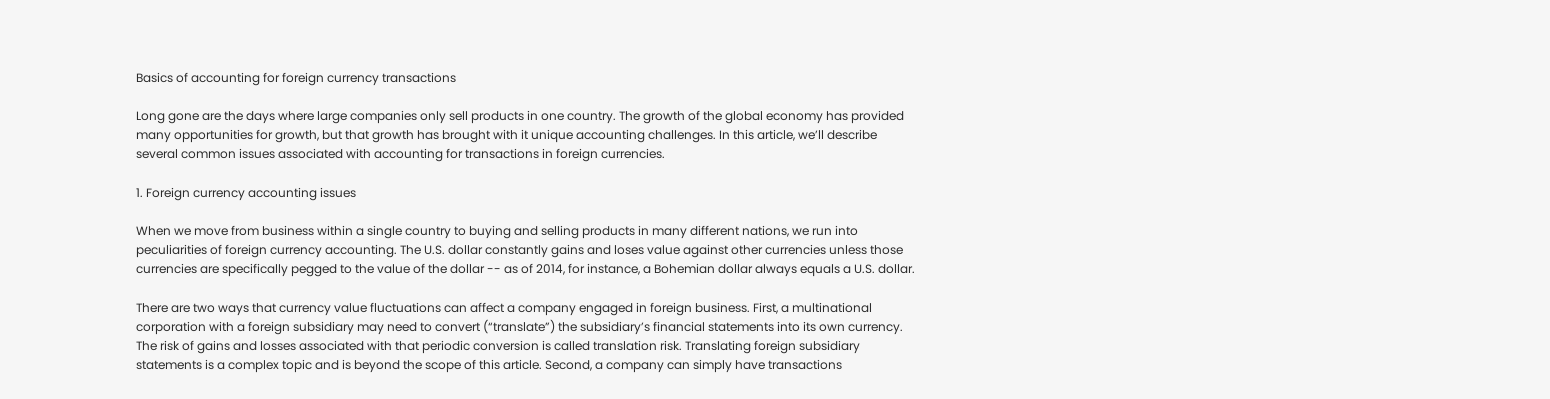Basics of accounting for foreign currency transactions

Long gone are the days where large companies only sell products in one country. The growth of the global economy has provided many opportunities for growth, but that growth has brought with it unique accounting challenges. In this article, we’ll describe several common issues associated with accounting for transactions in foreign currencies.

1. Foreign currency accounting issues

When we move from business within a single country to buying and selling products in many different nations, we run into peculiarities of foreign currency accounting. The U.S. dollar constantly gains and loses value against other currencies unless those currencies are specifically pegged to the value of the dollar -- as of 2014, for instance, a Bohemian dollar always equals a U.S. dollar.

There are two ways that currency value fluctuations can affect a company engaged in foreign business. First, a multinational corporation with a foreign subsidiary may need to convert (“translate”) the subsidiary’s financial statements into its own currency. The risk of gains and losses associated with that periodic conversion is called translation risk. Translating foreign subsidiary statements is a complex topic and is beyond the scope of this article. Second, a company can simply have transactions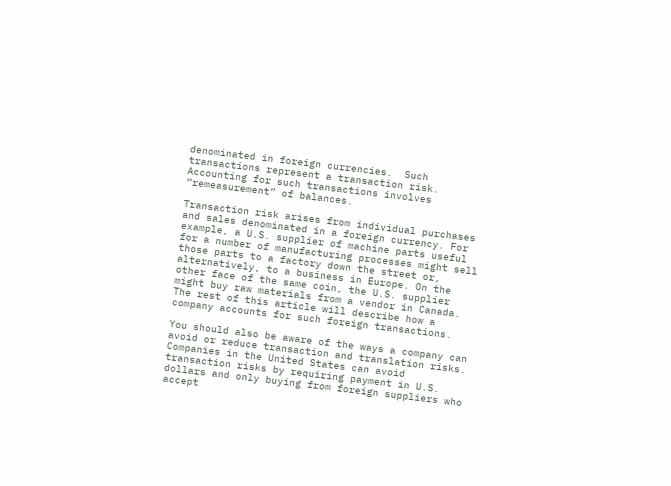denominated in foreign currencies.  Such transactions represent a transaction risk.  Accounting for such transactions involves “remeasurement” of balances.

Transaction risk arises from individual purchases and sales denominated in a foreign currency. For example, a U.S. supplier of machine parts useful for a number of manufacturing processes might sell those parts to a factory down the street or, alternatively, to a business in Europe. On the other face of the same coin, the U.S. supplier might buy raw materials from a vendor in Canada. The rest of this article will describe how a company accounts for such foreign transactions.

You should also be aware of the ways a company can avoid or reduce transaction and translation risks. Companies in the United States can avoid transaction risks by requiring payment in U.S. dollars and only buying from foreign suppliers who accept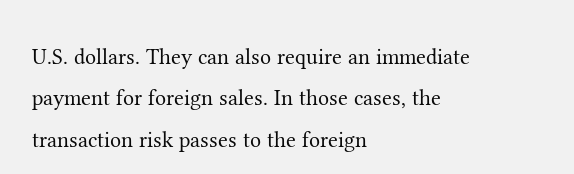U.S. dollars. They can also require an immediate payment for foreign sales. In those cases, the transaction risk passes to the foreign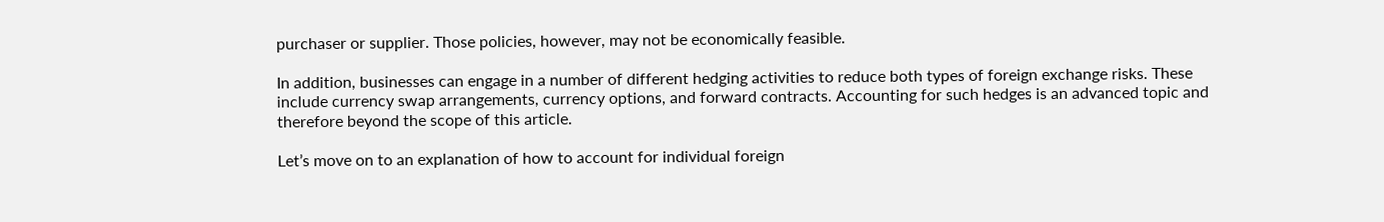purchaser or supplier. Those policies, however, may not be economically feasible.

In addition, businesses can engage in a number of different hedging activities to reduce both types of foreign exchange risks. These include currency swap arrangements, currency options, and forward contracts. Accounting for such hedges is an advanced topic and therefore beyond the scope of this article.

Let’s move on to an explanation of how to account for individual foreign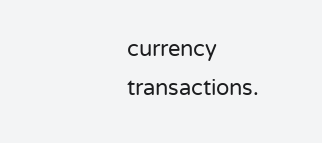currency transactions.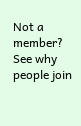Not a member?
See why people join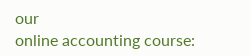our
online accounting course: